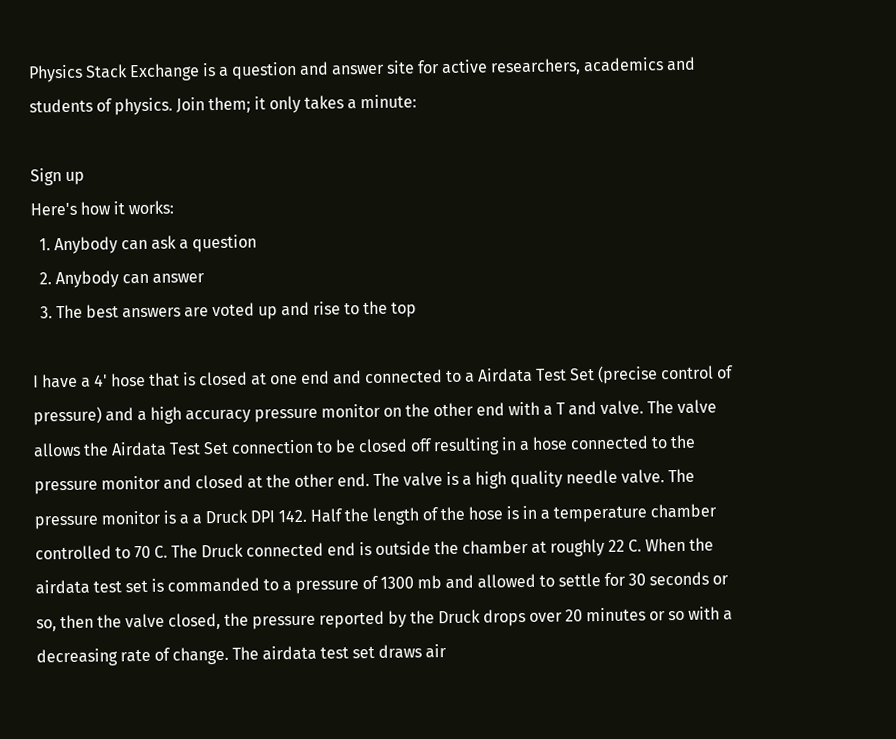Physics Stack Exchange is a question and answer site for active researchers, academics and students of physics. Join them; it only takes a minute:

Sign up
Here's how it works:
  1. Anybody can ask a question
  2. Anybody can answer
  3. The best answers are voted up and rise to the top

I have a 4' hose that is closed at one end and connected to a Airdata Test Set (precise control of pressure) and a high accuracy pressure monitor on the other end with a T and valve. The valve allows the Airdata Test Set connection to be closed off resulting in a hose connected to the pressure monitor and closed at the other end. The valve is a high quality needle valve. The pressure monitor is a a Druck DPI 142. Half the length of the hose is in a temperature chamber controlled to 70 C. The Druck connected end is outside the chamber at roughly 22 C. When the airdata test set is commanded to a pressure of 1300 mb and allowed to settle for 30 seconds or so, then the valve closed, the pressure reported by the Druck drops over 20 minutes or so with a decreasing rate of change. The airdata test set draws air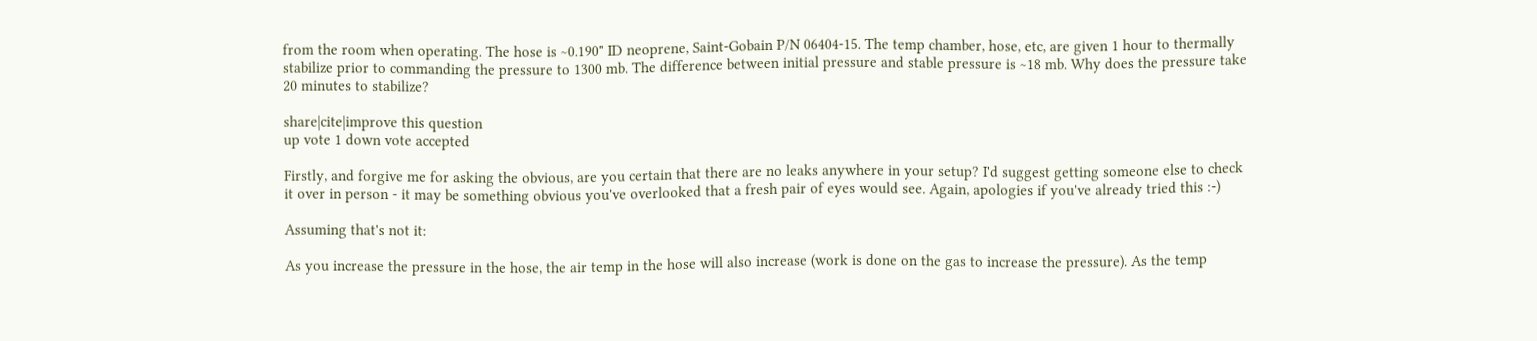from the room when operating. The hose is ~0.190" ID neoprene, Saint-Gobain P/N 06404-15. The temp chamber, hose, etc, are given 1 hour to thermally stabilize prior to commanding the pressure to 1300 mb. The difference between initial pressure and stable pressure is ~18 mb. Why does the pressure take 20 minutes to stabilize?

share|cite|improve this question
up vote 1 down vote accepted

Firstly, and forgive me for asking the obvious, are you certain that there are no leaks anywhere in your setup? I'd suggest getting someone else to check it over in person - it may be something obvious you've overlooked that a fresh pair of eyes would see. Again, apologies if you've already tried this :-)

Assuming that's not it:

As you increase the pressure in the hose, the air temp in the hose will also increase (work is done on the gas to increase the pressure). As the temp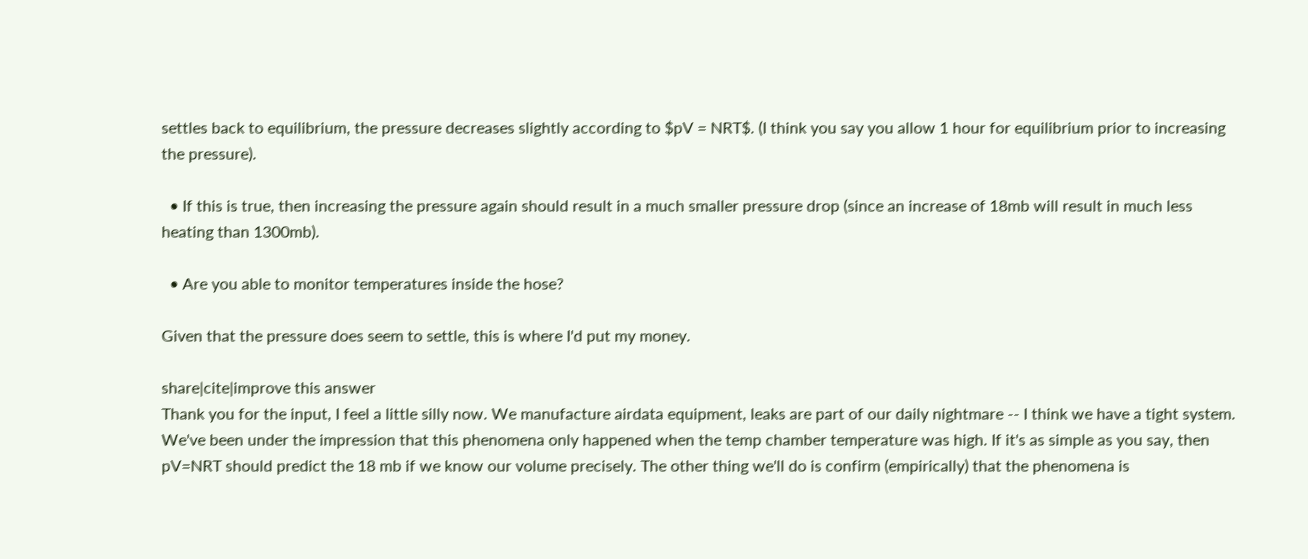settles back to equilibrium, the pressure decreases slightly according to $pV = NRT$. (I think you say you allow 1 hour for equilibrium prior to increasing the pressure).

  • If this is true, then increasing the pressure again should result in a much smaller pressure drop (since an increase of 18mb will result in much less heating than 1300mb).

  • Are you able to monitor temperatures inside the hose?

Given that the pressure does seem to settle, this is where I'd put my money.

share|cite|improve this answer
Thank you for the input, I feel a little silly now. We manufacture airdata equipment, leaks are part of our daily nightmare -- I think we have a tight system. We've been under the impression that this phenomena only happened when the temp chamber temperature was high. If it's as simple as you say, then pV=NRT should predict the 18 mb if we know our volume precisely. The other thing we'll do is confirm (empirically) that the phenomena is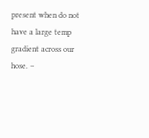present when do not have a large temp gradient across our hose. –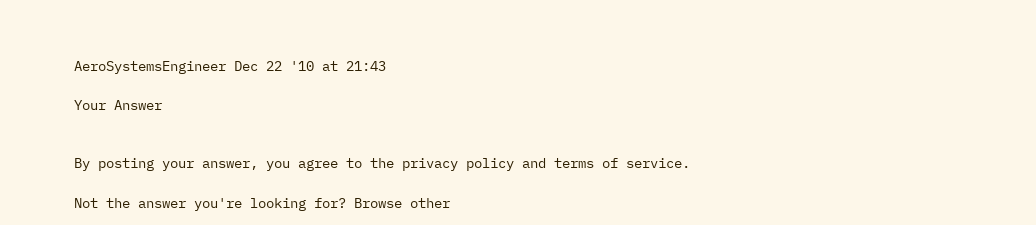AeroSystemsEngineer Dec 22 '10 at 21:43

Your Answer


By posting your answer, you agree to the privacy policy and terms of service.

Not the answer you're looking for? Browse other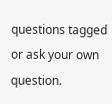questions tagged or ask your own question.